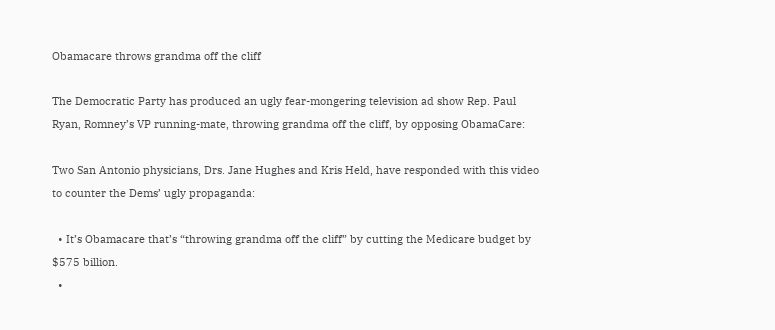Obamacare throws grandma off the cliff

The Democratic Party has produced an ugly fear-mongering television ad show Rep. Paul Ryan, Romney’s VP running-mate, throwing grandma off the cliff, by opposing ObamaCare:

Two San Antonio physicians, Drs. Jane Hughes and Kris Held, have responded with this video to counter the Dems’ ugly propaganda:

  • It’s Obamacare that’s “throwing grandma off the cliff” by cutting the Medicare budget by $575 billion.
  •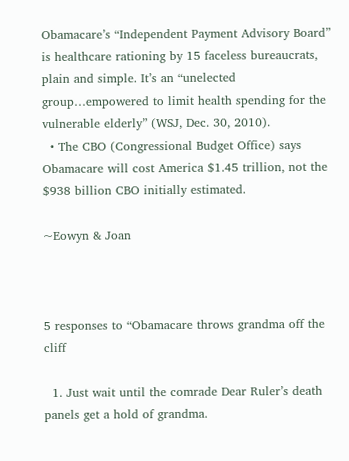Obamacare’s “Independent Payment Advisory Board” is healthcare rationing by 15 faceless bureaucrats, plain and simple. It’s an “unelected group…empowered to limit health spending for the vulnerable elderly” (WSJ, Dec. 30, 2010).
  • The CBO (Congressional Budget Office) says Obamacare will cost America $1.45 trillion, not the $938 billion CBO initially estimated.

~Eowyn & Joan



5 responses to “Obamacare throws grandma off the cliff

  1. Just wait until the comrade Dear Ruler’s death panels get a hold of grandma.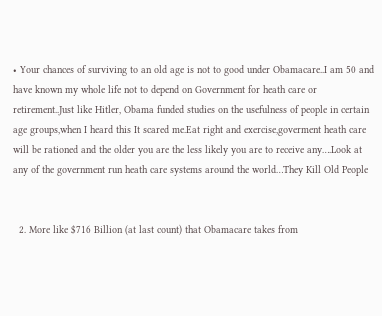• Your chances of surviving to an old age is not to good under Obamacare..I am 50 and have known my whole life not to depend on Government for heath care or retirement..Just like Hitler, Obama funded studies on the usefulness of people in certain age groups,when I heard this It scared me.Eat right and exercise,goverment heath care will be rationed and the older you are the less likely you are to receive any….Look at any of the government run heath care systems around the world…They Kill Old People


  2. More like $716 Billion (at last count) that Obamacare takes from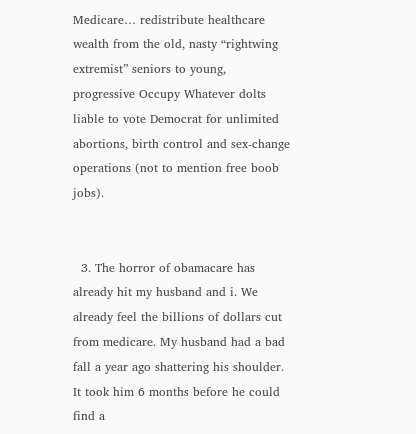Medicare… redistribute healthcare wealth from the old, nasty “rightwing extremist” seniors to young, progressive Occupy Whatever dolts liable to vote Democrat for unlimited abortions, birth control and sex-change operations (not to mention free boob jobs).


  3. The horror of obamacare has already hit my husband and i. We already feel the billions of dollars cut from medicare. My husband had a bad fall a year ago shattering his shoulder. It took him 6 months before he could find a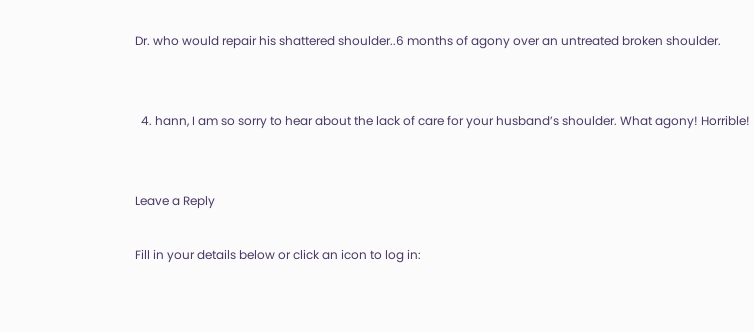Dr. who would repair his shattered shoulder..6 months of agony over an untreated broken shoulder.


  4. hann, I am so sorry to hear about the lack of care for your husband’s shoulder. What agony! Horrible!


Leave a Reply

Fill in your details below or click an icon to log in: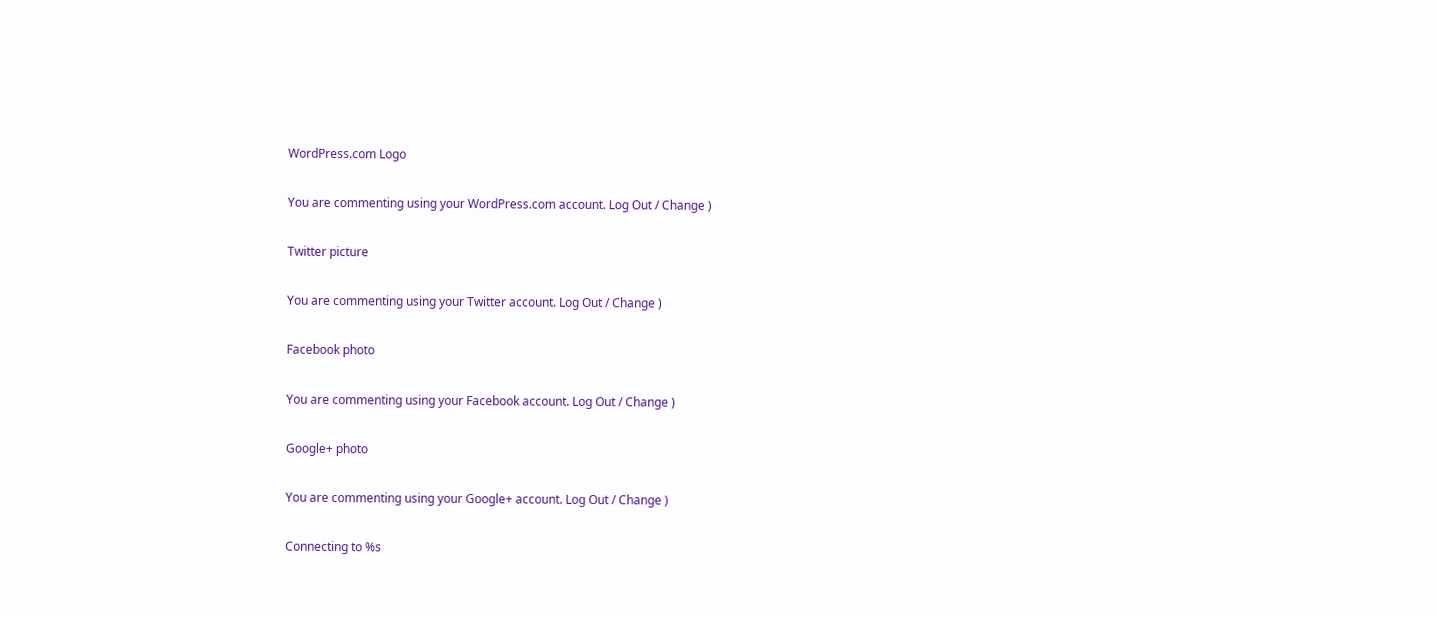WordPress.com Logo

You are commenting using your WordPress.com account. Log Out / Change )

Twitter picture

You are commenting using your Twitter account. Log Out / Change )

Facebook photo

You are commenting using your Facebook account. Log Out / Change )

Google+ photo

You are commenting using your Google+ account. Log Out / Change )

Connecting to %s